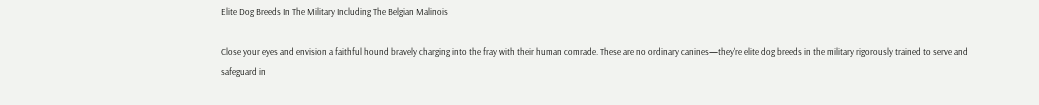Elite Dog Breeds In The Military Including The Belgian Malinois

Close your eyes and envision a faithful hound bravely charging into the fray with their human comrade. These are no ordinary canines—they're elite dog breeds in the military rigorously trained to serve and safeguard in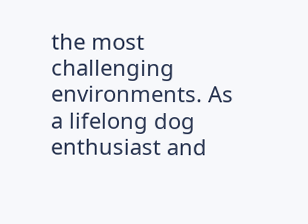the most challenging environments. As a lifelong dog enthusiast and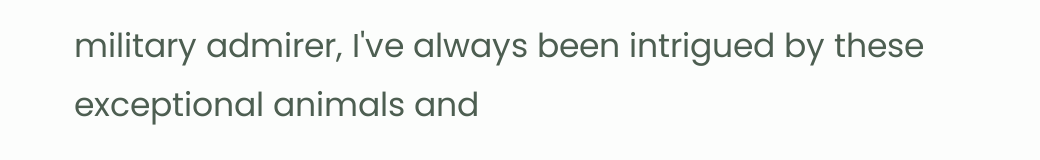military admirer, I've always been intrigued by these exceptional animals and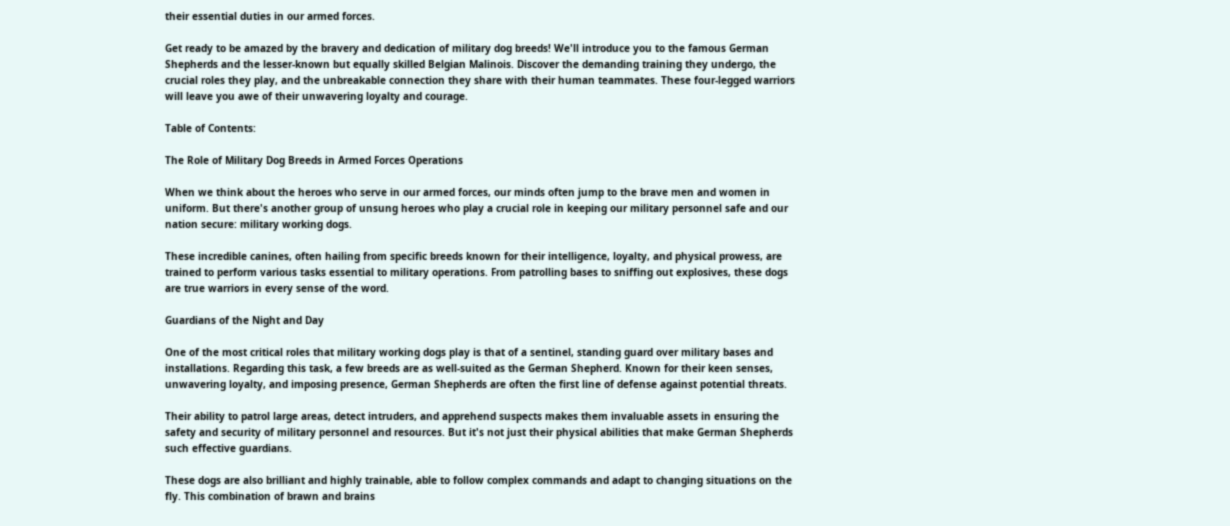their essential duties in our armed forces.

Get ready to be amazed by the bravery and dedication of military dog breeds! We'll introduce you to the famous German Shepherds and the lesser-known but equally skilled Belgian Malinois. Discover the demanding training they undergo, the crucial roles they play, and the unbreakable connection they share with their human teammates. These four-legged warriors will leave you awe of their unwavering loyalty and courage.

Table of Contents:

The Role of Military Dog Breeds in Armed Forces Operations

When we think about the heroes who serve in our armed forces, our minds often jump to the brave men and women in uniform. But there's another group of unsung heroes who play a crucial role in keeping our military personnel safe and our nation secure: military working dogs.

These incredible canines, often hailing from specific breeds known for their intelligence, loyalty, and physical prowess, are trained to perform various tasks essential to military operations. From patrolling bases to sniffing out explosives, these dogs are true warriors in every sense of the word.

Guardians of the Night and Day

One of the most critical roles that military working dogs play is that of a sentinel, standing guard over military bases and installations. Regarding this task, a few breeds are as well-suited as the German Shepherd. Known for their keen senses, unwavering loyalty, and imposing presence, German Shepherds are often the first line of defense against potential threats.

Their ability to patrol large areas, detect intruders, and apprehend suspects makes them invaluable assets in ensuring the safety and security of military personnel and resources. But it's not just their physical abilities that make German Shepherds such effective guardians.

These dogs are also brilliant and highly trainable, able to follow complex commands and adapt to changing situations on the fly. This combination of brawn and brains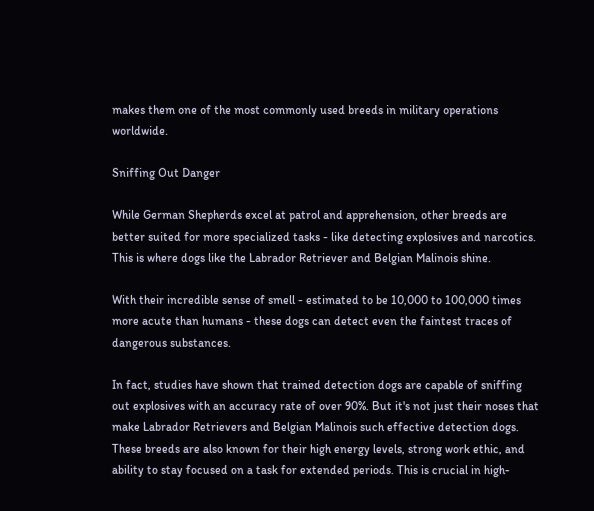makes them one of the most commonly used breeds in military operations worldwide.

Sniffing Out Danger

While German Shepherds excel at patrol and apprehension, other breeds are better suited for more specialized tasks - like detecting explosives and narcotics. This is where dogs like the Labrador Retriever and Belgian Malinois shine.

With their incredible sense of smell - estimated to be 10,000 to 100,000 times more acute than humans - these dogs can detect even the faintest traces of dangerous substances.

In fact, studies have shown that trained detection dogs are capable of sniffing out explosives with an accuracy rate of over 90%. But it's not just their noses that make Labrador Retrievers and Belgian Malinois such effective detection dogs. These breeds are also known for their high energy levels, strong work ethic, and ability to stay focused on a task for extended periods. This is crucial in high-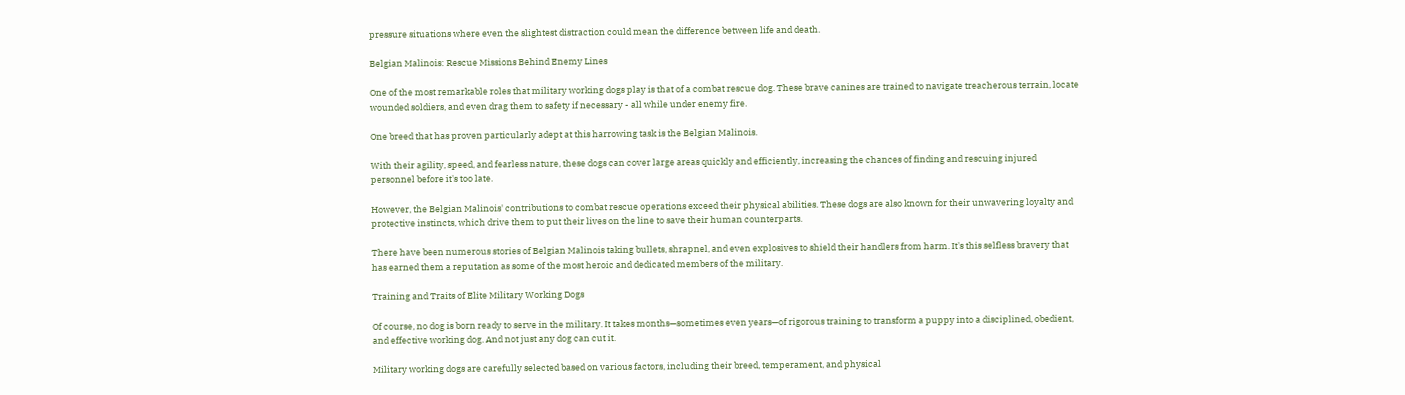pressure situations where even the slightest distraction could mean the difference between life and death.

Belgian Malinois: Rescue Missions Behind Enemy Lines

One of the most remarkable roles that military working dogs play is that of a combat rescue dog. These brave canines are trained to navigate treacherous terrain, locate wounded soldiers, and even drag them to safety if necessary - all while under enemy fire.

One breed that has proven particularly adept at this harrowing task is the Belgian Malinois.

With their agility, speed, and fearless nature, these dogs can cover large areas quickly and efficiently, increasing the chances of finding and rescuing injured personnel before it's too late.

However, the Belgian Malinois' contributions to combat rescue operations exceed their physical abilities. These dogs are also known for their unwavering loyalty and protective instincts, which drive them to put their lives on the line to save their human counterparts.

There have been numerous stories of Belgian Malinois taking bullets, shrapnel, and even explosives to shield their handlers from harm. It's this selfless bravery that has earned them a reputation as some of the most heroic and dedicated members of the military.

Training and Traits of Elite Military Working Dogs

Of course, no dog is born ready to serve in the military. It takes months—sometimes even years—of rigorous training to transform a puppy into a disciplined, obedient, and effective working dog. And not just any dog can cut it.

Military working dogs are carefully selected based on various factors, including their breed, temperament, and physical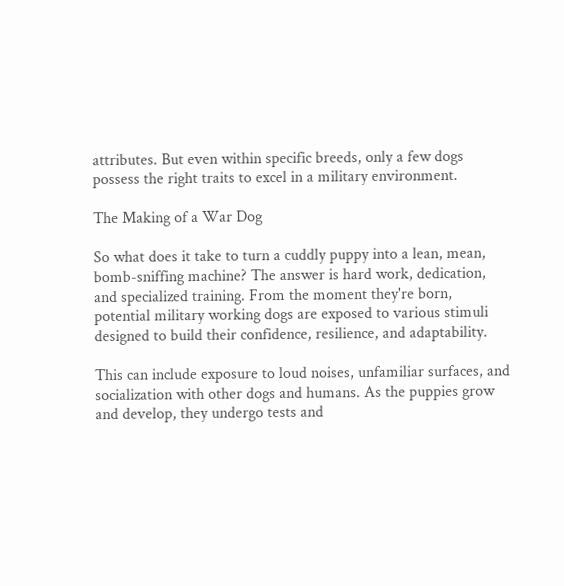attributes. But even within specific breeds, only a few dogs possess the right traits to excel in a military environment.

The Making of a War Dog

So what does it take to turn a cuddly puppy into a lean, mean, bomb-sniffing machine? The answer is hard work, dedication, and specialized training. From the moment they're born, potential military working dogs are exposed to various stimuli designed to build their confidence, resilience, and adaptability.

This can include exposure to loud noises, unfamiliar surfaces, and socialization with other dogs and humans. As the puppies grow and develop, they undergo tests and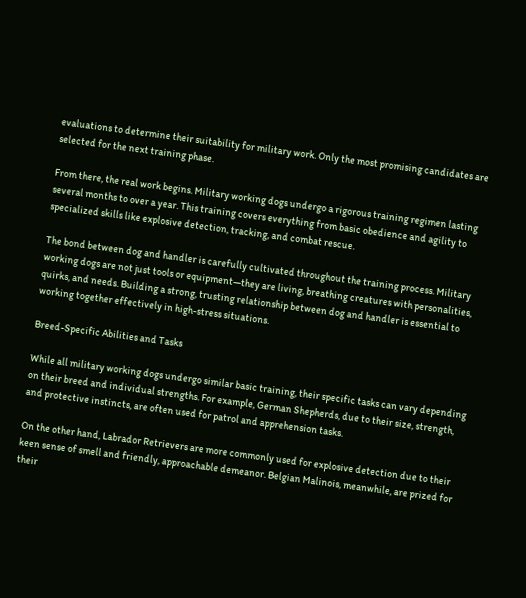evaluations to determine their suitability for military work. Only the most promising candidates are selected for the next training phase.

From there, the real work begins. Military working dogs undergo a rigorous training regimen lasting several months to over a year. This training covers everything from basic obedience and agility to specialized skills like explosive detection, tracking, and combat rescue.

The bond between dog and handler is carefully cultivated throughout the training process. Military working dogs are not just tools or equipment—they are living, breathing creatures with personalities, quirks, and needs. Building a strong, trusting relationship between dog and handler is essential to working together effectively in high-stress situations.

Breed-Specific Abilities and Tasks

While all military working dogs undergo similar basic training, their specific tasks can vary depending on their breed and individual strengths. For example, German Shepherds, due to their size, strength, and protective instincts, are often used for patrol and apprehension tasks.

On the other hand, Labrador Retrievers are more commonly used for explosive detection due to their keen sense of smell and friendly, approachable demeanor. Belgian Malinois, meanwhile, are prized for their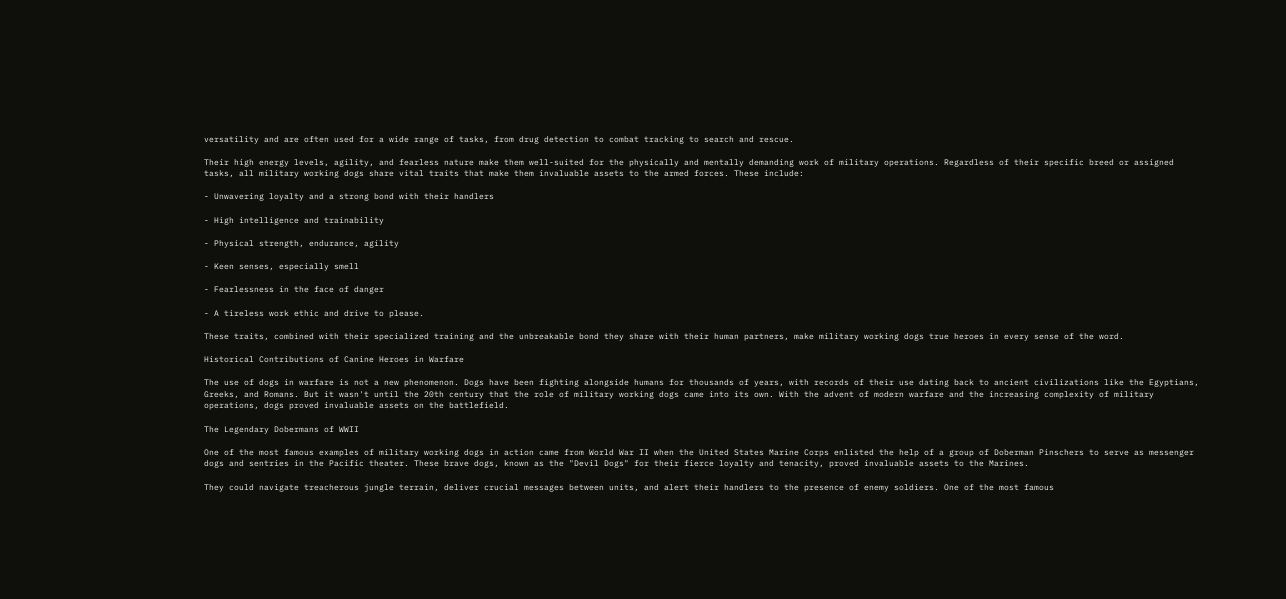versatility and are often used for a wide range of tasks, from drug detection to combat tracking to search and rescue.

Their high energy levels, agility, and fearless nature make them well-suited for the physically and mentally demanding work of military operations. Regardless of their specific breed or assigned tasks, all military working dogs share vital traits that make them invaluable assets to the armed forces. These include:

- Unwavering loyalty and a strong bond with their handlers

- High intelligence and trainability

- Physical strength, endurance, agility

- Keen senses, especially smell

- Fearlessness in the face of danger

- A tireless work ethic and drive to please.

These traits, combined with their specialized training and the unbreakable bond they share with their human partners, make military working dogs true heroes in every sense of the word.

Historical Contributions of Canine Heroes in Warfare

The use of dogs in warfare is not a new phenomenon. Dogs have been fighting alongside humans for thousands of years, with records of their use dating back to ancient civilizations like the Egyptians, Greeks, and Romans. But it wasn't until the 20th century that the role of military working dogs came into its own. With the advent of modern warfare and the increasing complexity of military operations, dogs proved invaluable assets on the battlefield.

The Legendary Dobermans of WWII

One of the most famous examples of military working dogs in action came from World War II when the United States Marine Corps enlisted the help of a group of Doberman Pinschers to serve as messenger dogs and sentries in the Pacific theater. These brave dogs, known as the "Devil Dogs" for their fierce loyalty and tenacity, proved invaluable assets to the Marines.

They could navigate treacherous jungle terrain, deliver crucial messages between units, and alert their handlers to the presence of enemy soldiers. One of the most famous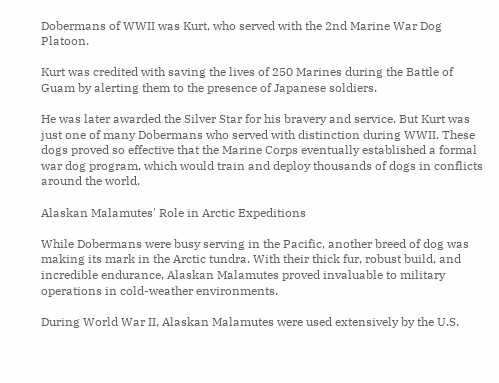Dobermans of WWII was Kurt, who served with the 2nd Marine War Dog Platoon.

Kurt was credited with saving the lives of 250 Marines during the Battle of Guam by alerting them to the presence of Japanese soldiers.

He was later awarded the Silver Star for his bravery and service. But Kurt was just one of many Dobermans who served with distinction during WWII. These dogs proved so effective that the Marine Corps eventually established a formal war dog program, which would train and deploy thousands of dogs in conflicts around the world.

Alaskan Malamutes' Role in Arctic Expeditions

While Dobermans were busy serving in the Pacific, another breed of dog was making its mark in the Arctic tundra. With their thick fur, robust build, and incredible endurance, Alaskan Malamutes proved invaluable to military operations in cold-weather environments.

During World War II, Alaskan Malamutes were used extensively by the U.S.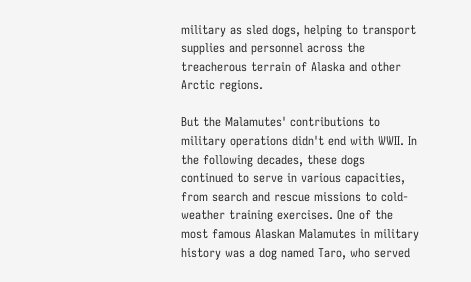military as sled dogs, helping to transport supplies and personnel across the treacherous terrain of Alaska and other Arctic regions.

But the Malamutes' contributions to military operations didn't end with WWII. In the following decades, these dogs continued to serve in various capacities, from search and rescue missions to cold-weather training exercises. One of the most famous Alaskan Malamutes in military history was a dog named Taro, who served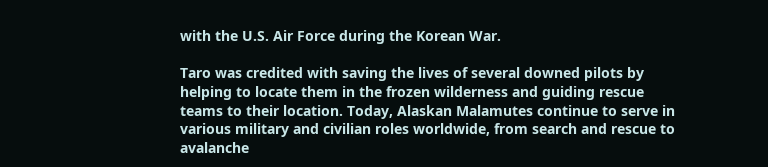with the U.S. Air Force during the Korean War.

Taro was credited with saving the lives of several downed pilots by helping to locate them in the frozen wilderness and guiding rescue teams to their location. Today, Alaskan Malamutes continue to serve in various military and civilian roles worldwide, from search and rescue to avalanche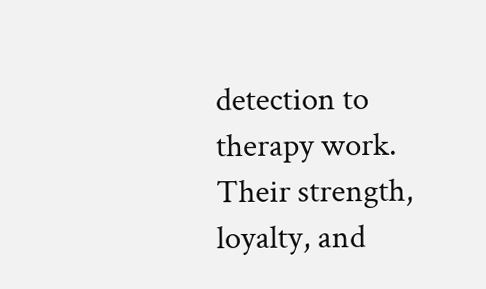detection to therapy work. Their strength, loyalty, and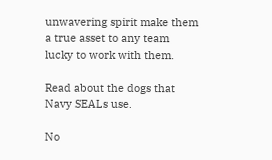unwavering spirit make them a true asset to any team lucky to work with them.

Read about the dogs that Navy SEALs use.

No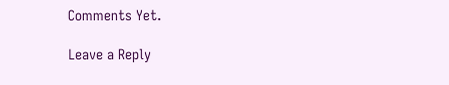Comments Yet.

Leave a Reply